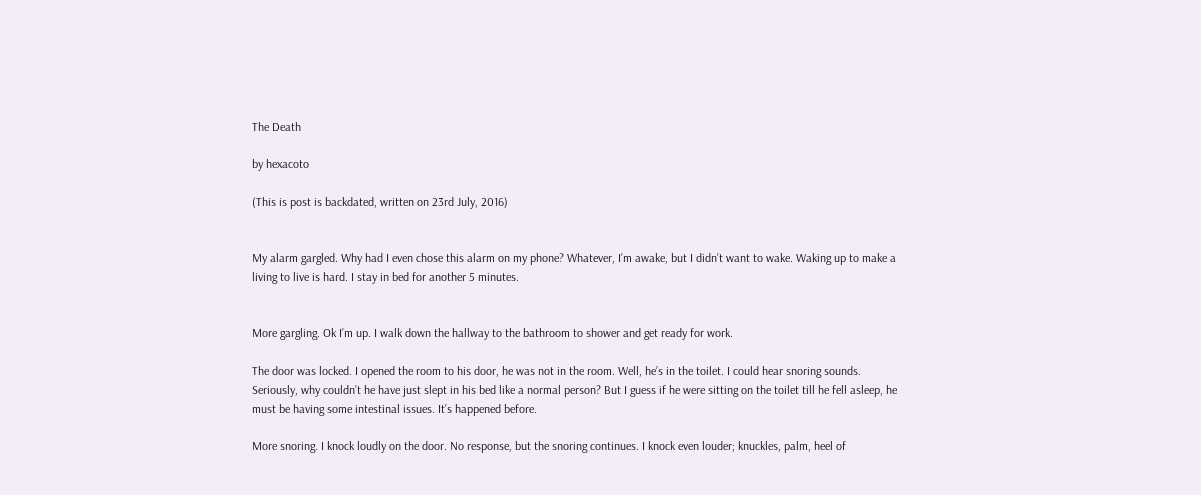The Death

by hexacoto

(This is post is backdated, written on 23rd July, 2016)


My alarm gargled. Why had I even chose this alarm on my phone? Whatever, I’m awake, but I didn’t want to wake. Waking up to make a living to live is hard. I stay in bed for another 5 minutes.


More gargling. Ok I’m up. I walk down the hallway to the bathroom to shower and get ready for work.

The door was locked. I opened the room to his door, he was not in the room. Well, he’s in the toilet. I could hear snoring sounds. Seriously, why couldn’t he have just slept in his bed like a normal person? But I guess if he were sitting on the toilet till he fell asleep, he must be having some intestinal issues. It’s happened before.

More snoring. I knock loudly on the door. No response, but the snoring continues. I knock even louder; knuckles, palm, heel of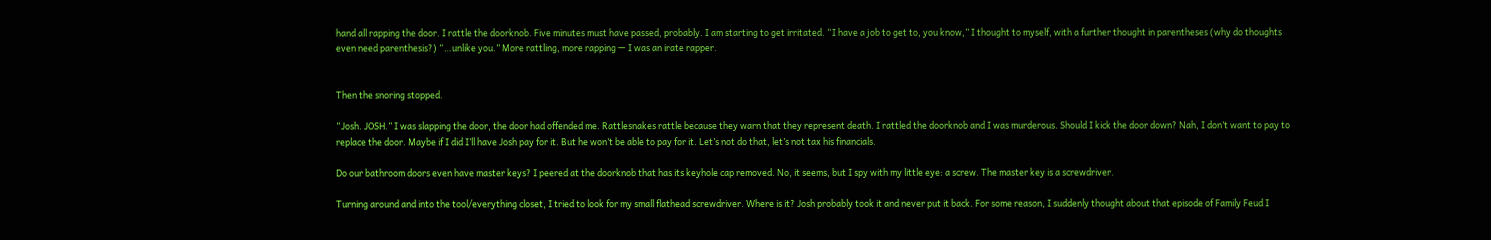hand all rapping the door. I rattle the doorknob. Five minutes must have passed, probably. I am starting to get irritated. “I have a job to get to, you know,” I thought to myself, with a further thought in parentheses (why do thoughts even need parenthesis?) “…unlike you.” More rattling, more rapping — I was an irate rapper.


Then the snoring stopped.

“Josh. JOSH.” I was slapping the door, the door had offended me. Rattlesnakes rattle because they warn that they represent death. I rattled the doorknob and I was murderous. Should I kick the door down? Nah, I don’t want to pay to replace the door. Maybe if I did I’ll have Josh pay for it. But he won’t be able to pay for it. Let’s not do that, let’s not tax his financials.

Do our bathroom doors even have master keys? I peered at the doorknob that has its keyhole cap removed. No, it seems, but I spy with my little eye: a screw. The master key is a screwdriver.

Turning around and into the tool/everything closet, I tried to look for my small flathead screwdriver. Where is it? Josh probably took it and never put it back. For some reason, I suddenly thought about that episode of Family Feud I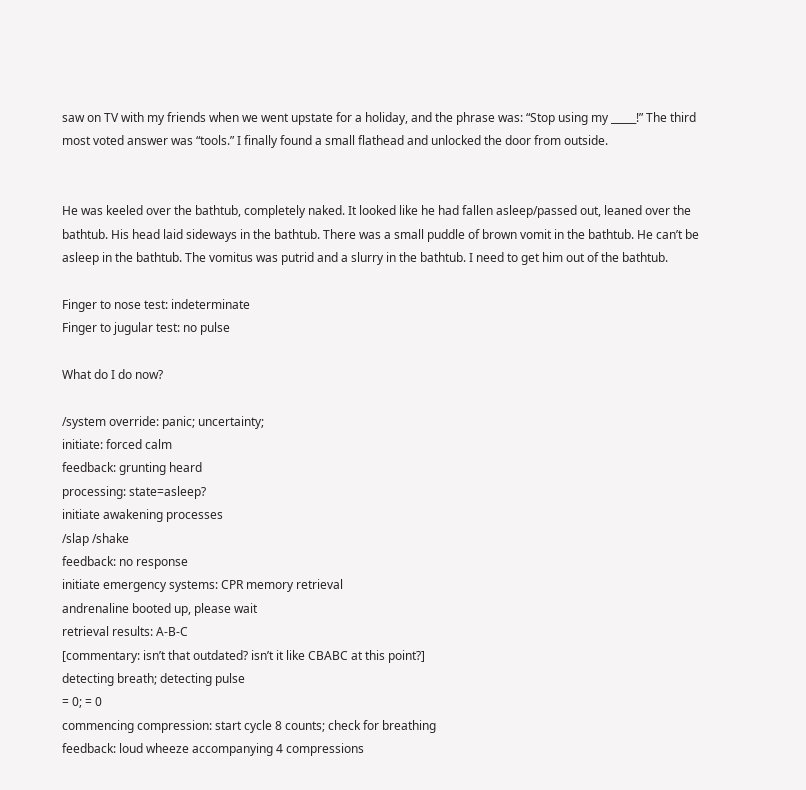saw on TV with my friends when we went upstate for a holiday, and the phrase was: “Stop using my _____!” The third most voted answer was “tools.” I finally found a small flathead and unlocked the door from outside.


He was keeled over the bathtub, completely naked. It looked like he had fallen asleep/passed out, leaned over the bathtub. His head laid sideways in the bathtub. There was a small puddle of brown vomit in the bathtub. He can’t be asleep in the bathtub. The vomitus was putrid and a slurry in the bathtub. I need to get him out of the bathtub.

Finger to nose test: indeterminate
Finger to jugular test: no pulse

What do I do now?

/system override: panic; uncertainty;
initiate: forced calm
feedback: grunting heard
processing: state=asleep?
initiate awakening processes
/slap /shake
feedback: no response
initiate emergency systems: CPR memory retrieval
andrenaline booted up, please wait
retrieval results: A-B-C
[commentary: isn’t that outdated? isn’t it like CBABC at this point?]
detecting breath; detecting pulse
= 0; = 0
commencing compression: start cycle 8 counts; check for breathing
feedback: loud wheeze accompanying 4 compressions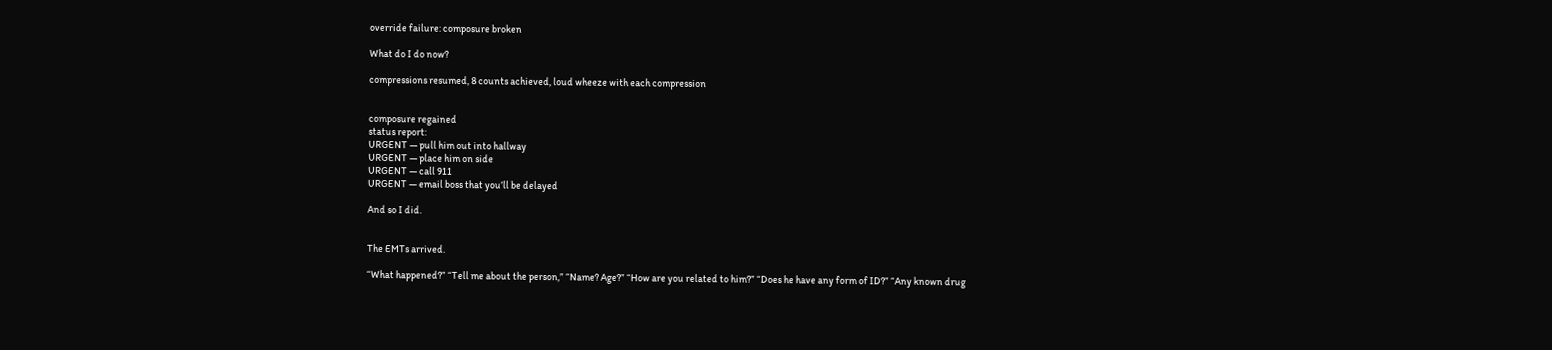override failure: composure broken

What do I do now?

compressions resumed, 8 counts achieved, loud wheeze with each compression


composure regained
status report:
URGENT — pull him out into hallway
URGENT — place him on side
URGENT — call 911
URGENT — email boss that you’ll be delayed

And so I did.


The EMTs arrived.

“What happened?” “Tell me about the person,” “Name? Age?” “How are you related to him?” “Does he have any form of ID?” “Any known drug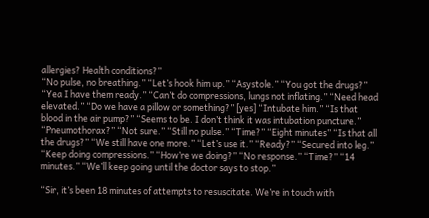allergies? Health conditions?”
“No pulse, no breathing.” “Let’s hook him up.” “Asystole.” “You got the drugs?” “Yea I have them ready.” “Can’t do compressions, lungs not inflating.” “Need head elevated.” “Do we have a pillow or something?” [yes] “Intubate him.” “Is that blood in the air pump?” “Seems to be. I don’t think it was intubation puncture.” “Pneumothorax?” “Not sure.” “Still no pulse.” “Time?” “Eight minutes” “Is that all the drugs?” “We still have one more.” “Let’s use it.” “Ready?” “Secured into leg.” “Keep doing compressions.” “How’re we doing?” “No response.” “Time?” “14 minutes.” “We’ll keep going until the doctor says to stop.”

“Sir, it’s been 18 minutes of attempts to resuscitate. We’re in touch with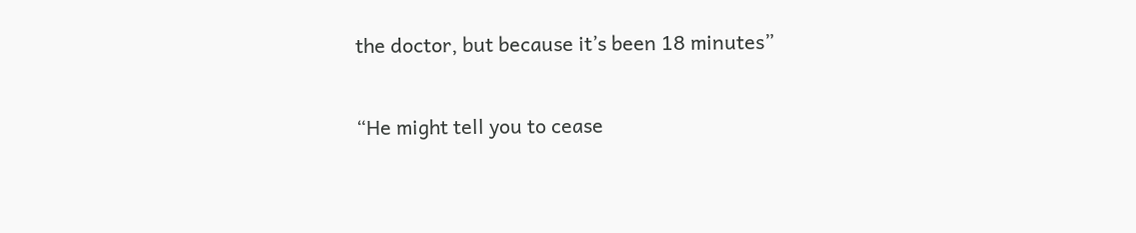the doctor, but because it’s been 18 minutes”

“He might tell you to cease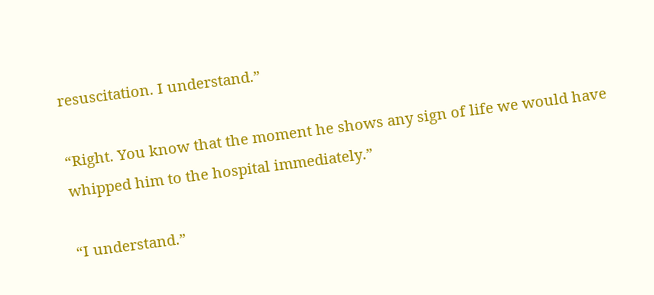resuscitation. I understand.”

“Right. You know that the moment he shows any sign of life we would have whipped him to the hospital immediately.”

“I understand.”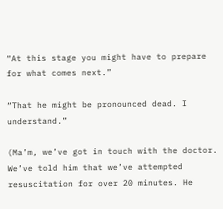“At this stage you might have to prepare for what comes next.”

“That he might be pronounced dead. I understand.”

(Ma’m, we’ve got in touch with the doctor. We’ve told him that we’ve attempted resuscitation for over 20 minutes. He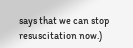says that we can stop resuscitation now.)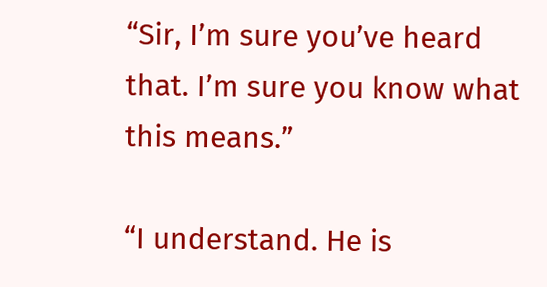“Sir, I’m sure you’ve heard that. I’m sure you know what this means.”

“I understand. He is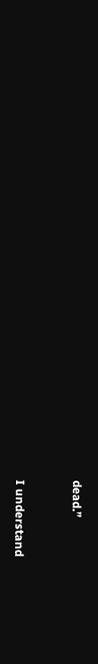dead.”


I understand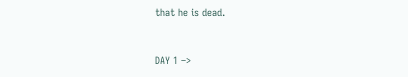that he is dead.


DAY 1 –>